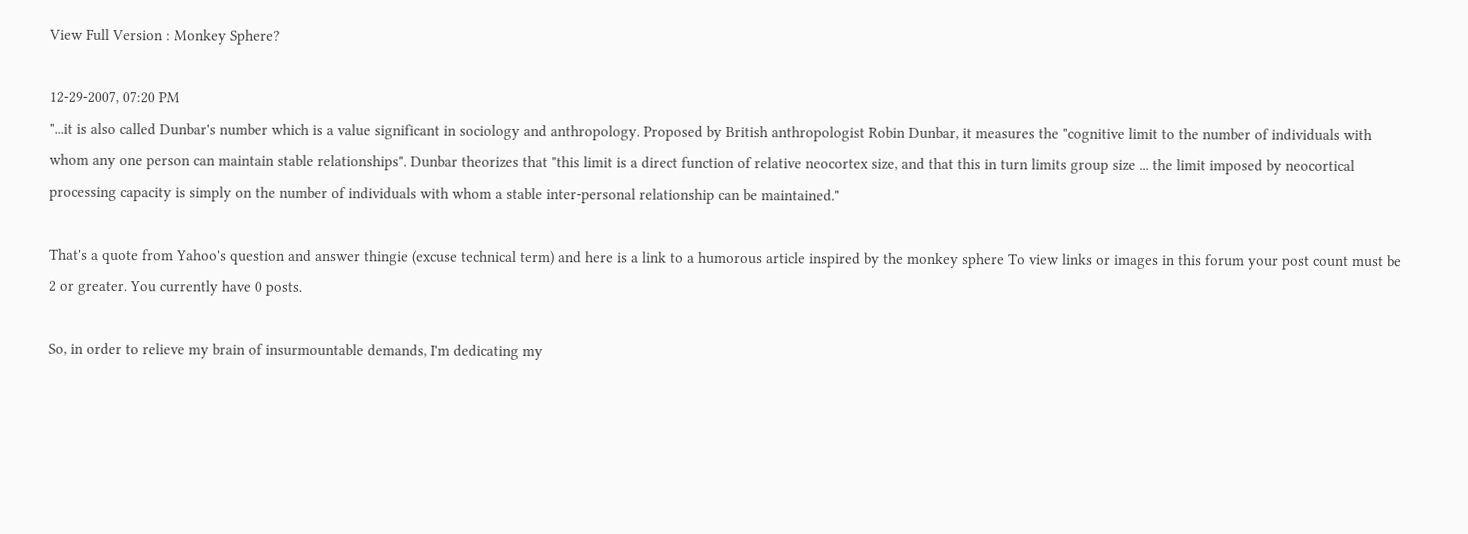View Full Version : Monkey Sphere?

12-29-2007, 07:20 PM
"...it is also called Dunbar's number which is a value significant in sociology and anthropology. Proposed by British anthropologist Robin Dunbar, it measures the "cognitive limit to the number of individuals with whom any one person can maintain stable relationships". Dunbar theorizes that "this limit is a direct function of relative neocortex size, and that this in turn limits group size ... the limit imposed by neocortical processing capacity is simply on the number of individuals with whom a stable inter-personal relationship can be maintained."

That's a quote from Yahoo's question and answer thingie (excuse technical term) and here is a link to a humorous article inspired by the monkey sphere To view links or images in this forum your post count must be 2 or greater. You currently have 0 posts.

So, in order to relieve my brain of insurmountable demands, I'm dedicating my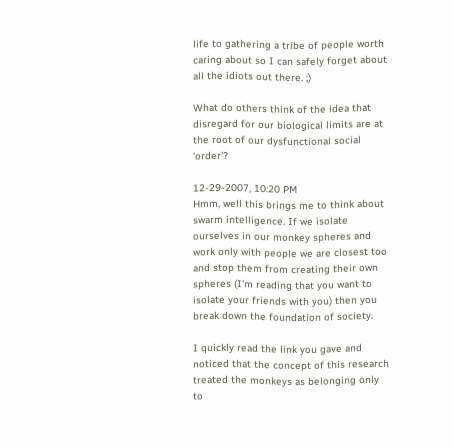life to gathering a tribe of people worth caring about so I can safely forget about all the idiots out there. ;)

What do others think of the idea that disregard for our biological limits are at the root of our dysfunctional social 'order'?

12-29-2007, 10:20 PM
Hmm, well this brings me to think about swarm intelligence. If we isolate ourselves in our monkey spheres and work only with people we are closest too and stop them from creating their own spheres (I'm reading that you want to isolate your friends with you) then you break down the foundation of society.

I quickly read the link you gave and noticed that the concept of this research treated the monkeys as belonging only to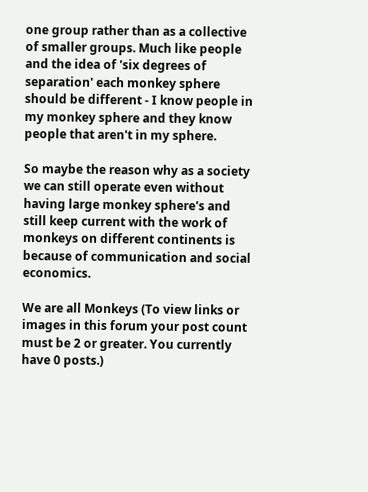one group rather than as a collective of smaller groups. Much like people and the idea of 'six degrees of separation' each monkey sphere should be different - I know people in my monkey sphere and they know people that aren't in my sphere.

So maybe the reason why as a society we can still operate even without having large monkey sphere's and still keep current with the work of monkeys on different continents is because of communication and social economics.

We are all Monkeys (To view links or images in this forum your post count must be 2 or greater. You currently have 0 posts.)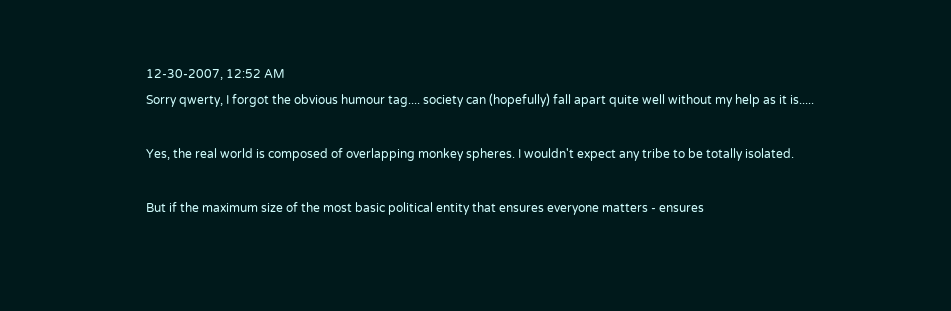12-30-2007, 12:52 AM
Sorry qwerty, I forgot the obvious humour tag.... society can (hopefully) fall apart quite well without my help as it is.....

Yes, the real world is composed of overlapping monkey spheres. I wouldn't expect any tribe to be totally isolated.

But if the maximum size of the most basic political entity that ensures everyone matters - ensures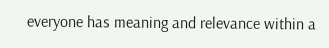everyone has meaning and relevance within a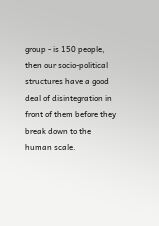group - is 150 people, then our socio-political structures have a good deal of disintegration in front of them before they break down to the human scale.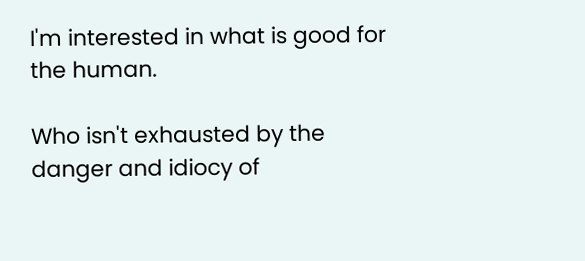I'm interested in what is good for the human.

Who isn't exhausted by the danger and idiocy of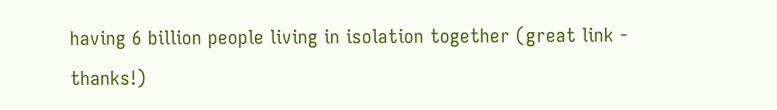having 6 billion people living in isolation together (great link - thanks!)